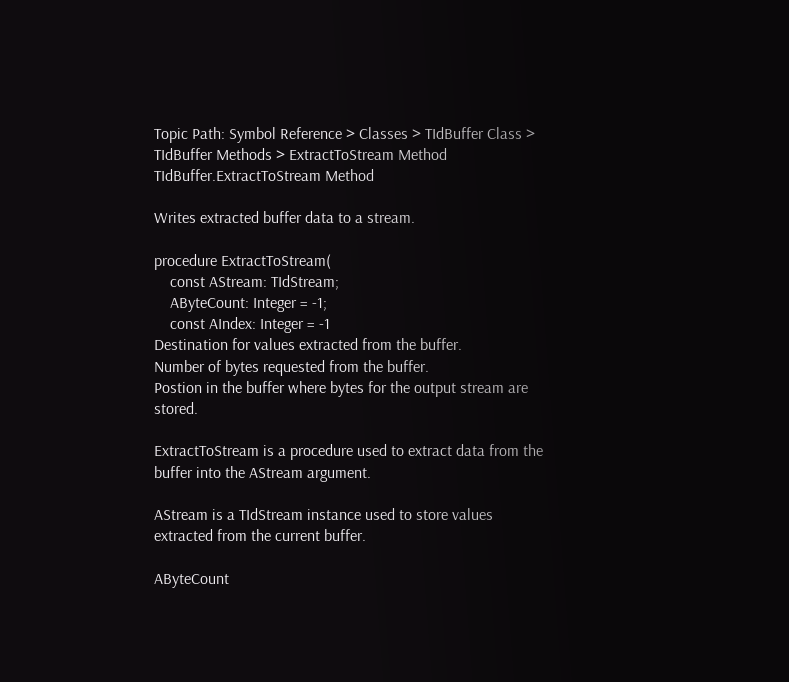Topic Path: Symbol Reference > Classes > TIdBuffer Class > TIdBuffer Methods > ExtractToStream Method
TIdBuffer.ExtractToStream Method

Writes extracted buffer data to a stream.

procedure ExtractToStream(
    const AStream: TIdStream;
    AByteCount: Integer = -1;
    const AIndex: Integer = -1
Destination for values extracted from the buffer.
Number of bytes requested from the buffer.
Postion in the buffer where bytes for the output stream are stored.

ExtractToStream is a procedure used to extract data from the buffer into the AStream argument.

AStream is a TIdStream instance used to store values extracted from the current buffer.

AByteCount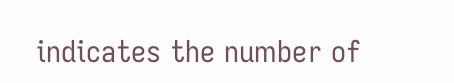indicates the number of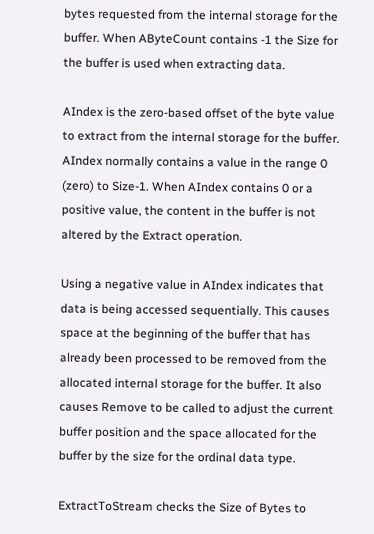bytes requested from the internal storage for the buffer. When AByteCount contains -1 the Size for the buffer is used when extracting data.

AIndex is the zero-based offset of the byte value to extract from the internal storage for the buffer. AIndex normally contains a value in the range 0 (zero) to Size-1. When AIndex contains 0 or a positive value, the content in the buffer is not altered by the Extract operation.

Using a negative value in AIndex indicates that data is being accessed sequentially. This causes space at the beginning of the buffer that has already been processed to be removed from the allocated internal storage for the buffer. It also causes Remove to be called to adjust the current buffer position and the space allocated for the buffer by the size for the ordinal data type.

ExtractToStream checks the Size of Bytes to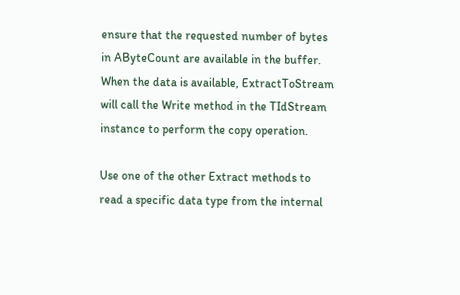ensure that the requested number of bytes in AByteCount are available in the buffer. When the data is available, ExtractToStream will call the Write method in the TIdStream instance to perform the copy operation.

Use one of the other Extract methods to read a specific data type from the internal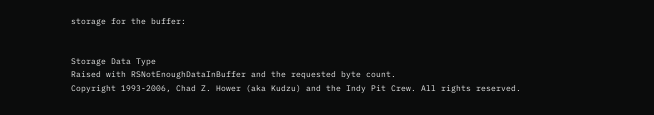storage for the buffer:


Storage Data Type
Raised with RSNotEnoughDataInBuffer and the requested byte count.
Copyright 1993-2006, Chad Z. Hower (aka Kudzu) and the Indy Pit Crew. All rights reserved.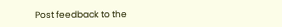Post feedback to the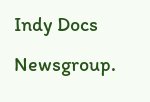Indy Docs Newsgroup.